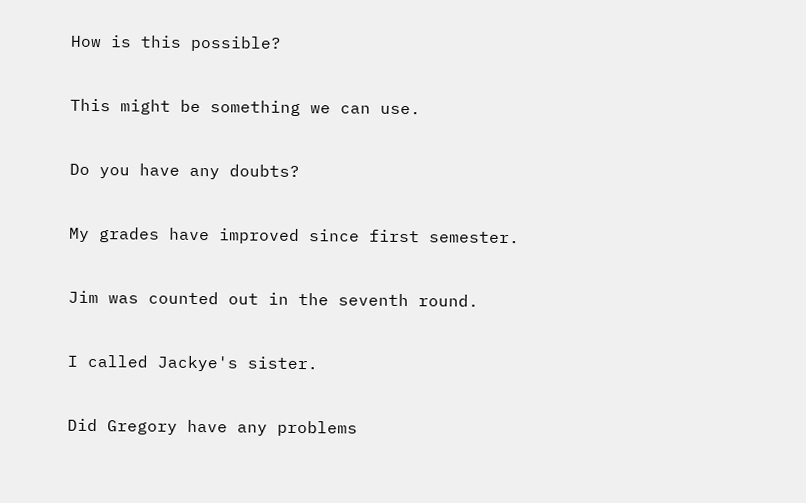How is this possible?

This might be something we can use.

Do you have any doubts?

My grades have improved since first semester.

Jim was counted out in the seventh round.

I called Jackye's sister.

Did Gregory have any problems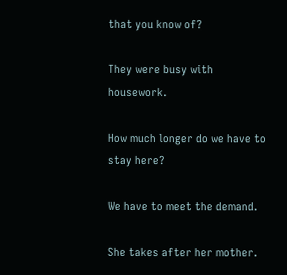that you know of?

They were busy with housework.

How much longer do we have to stay here?

We have to meet the demand.

She takes after her mother.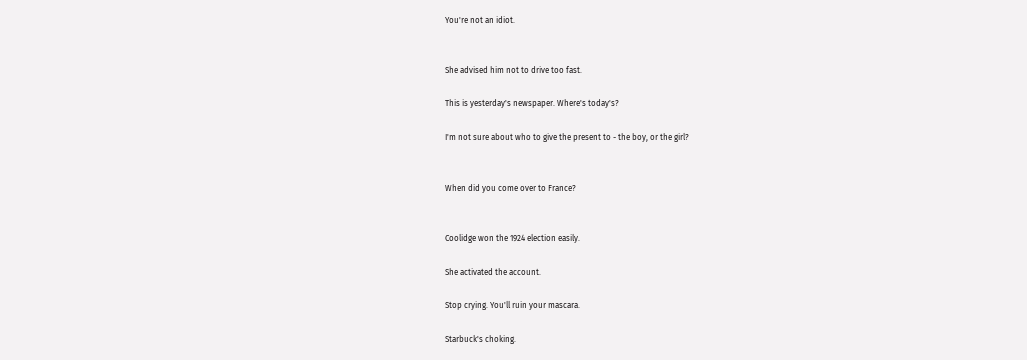You're not an idiot.


She advised him not to drive too fast.

This is yesterday's newspaper. Where's today's?

I'm not sure about who to give the present to - the boy, or the girl?


When did you come over to France?


Coolidge won the 1924 election easily.

She activated the account.

Stop crying. You'll ruin your mascara.

Starbuck's choking.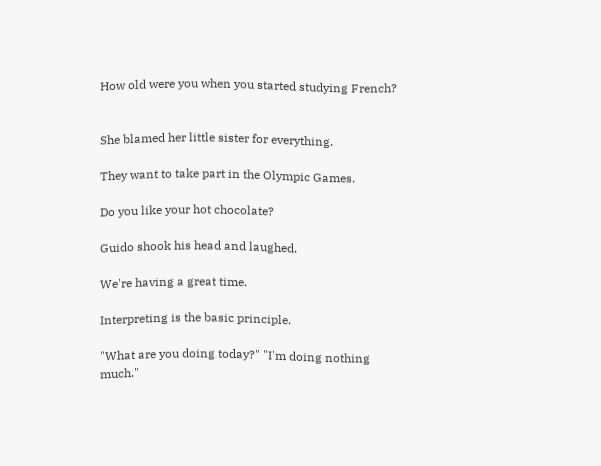How old were you when you started studying French?


She blamed her little sister for everything.

They want to take part in the Olympic Games.

Do you like your hot chocolate?

Guido shook his head and laughed.

We're having a great time.

Interpreting is the basic principle.

"What are you doing today?" "I'm doing nothing much."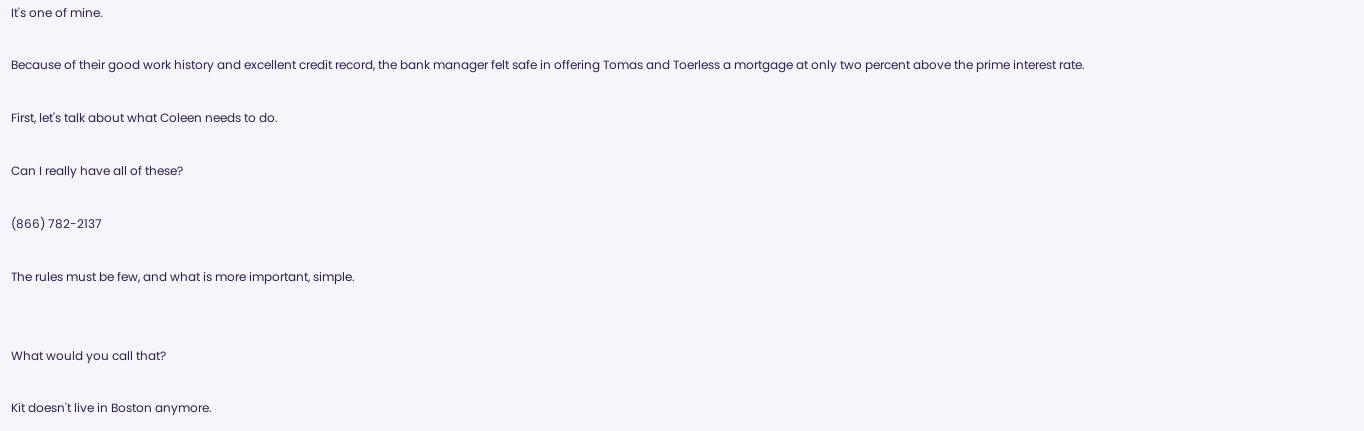It's one of mine.

Because of their good work history and excellent credit record, the bank manager felt safe in offering Tomas and Toerless a mortgage at only two percent above the prime interest rate.

First, let's talk about what Coleen needs to do.

Can I really have all of these?

(866) 782-2137

The rules must be few, and what is more important, simple.


What would you call that?

Kit doesn't live in Boston anymore.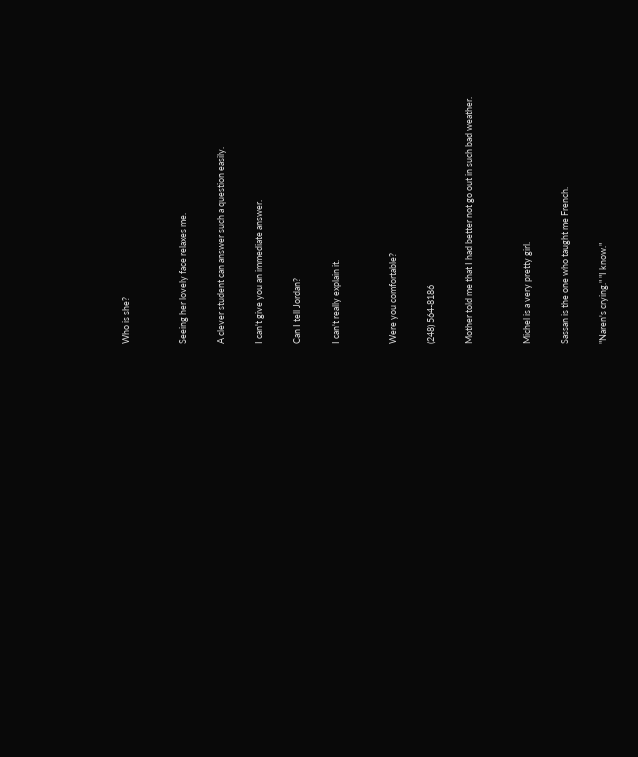Who is she?


Seeing her lovely face relaxes me.

A clever student can answer such a question easily.

I can't give you an immediate answer.

Can I tell Jordan?

I can't really explain it.


Were you comfortable?

(248) 564-8186

Mother told me that I had better not go out in such bad weather.


Michel is a very pretty girl.

Sassan is the one who taught me French.

"Naren's crying." "I know."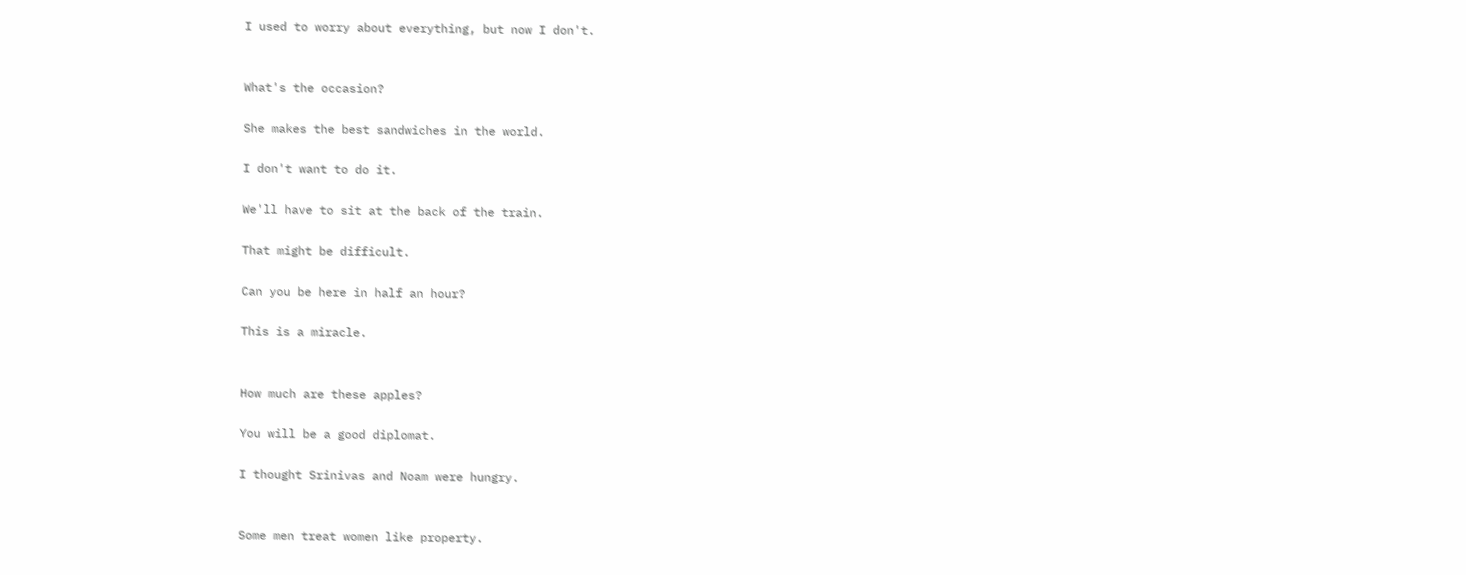I used to worry about everything, but now I don't.


What's the occasion?

She makes the best sandwiches in the world.

I don't want to do it.

We'll have to sit at the back of the train.

That might be difficult.

Can you be here in half an hour?

This is a miracle.


How much are these apples?

You will be a good diplomat.

I thought Srinivas and Noam were hungry.


Some men treat women like property.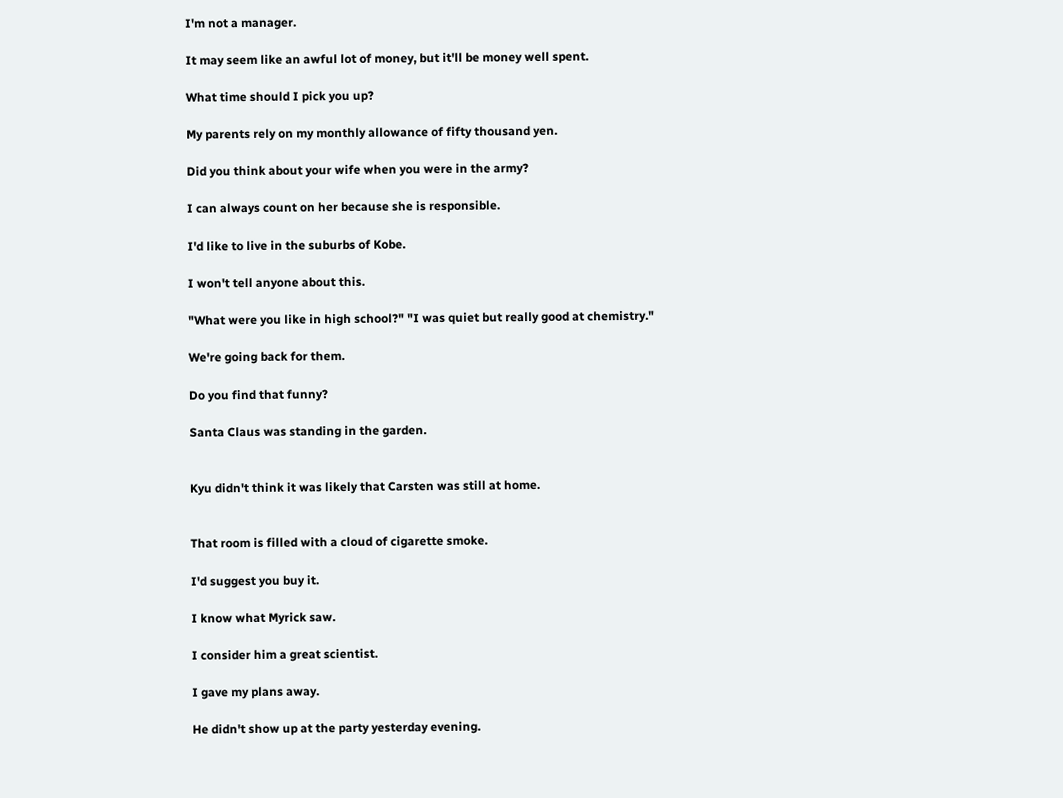I'm not a manager.

It may seem like an awful lot of money, but it'll be money well spent.

What time should I pick you up?

My parents rely on my monthly allowance of fifty thousand yen.

Did you think about your wife when you were in the army?

I can always count on her because she is responsible.

I'd like to live in the suburbs of Kobe.

I won't tell anyone about this.

"What were you like in high school?" "I was quiet but really good at chemistry."

We're going back for them.

Do you find that funny?

Santa Claus was standing in the garden.


Kyu didn't think it was likely that Carsten was still at home.


That room is filled with a cloud of cigarette smoke.

I'd suggest you buy it.

I know what Myrick saw.

I consider him a great scientist.

I gave my plans away.

He didn't show up at the party yesterday evening.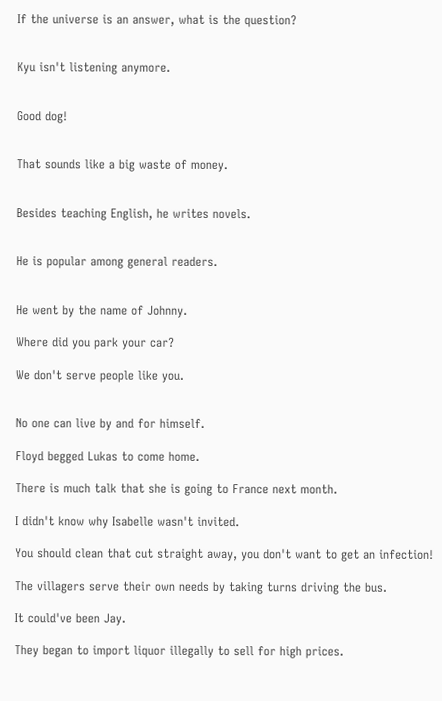If the universe is an answer, what is the question?


Kyu isn't listening anymore.


Good dog!


That sounds like a big waste of money.


Besides teaching English, he writes novels.


He is popular among general readers.


He went by the name of Johnny.

Where did you park your car?

We don't serve people like you.


No one can live by and for himself.

Floyd begged Lukas to come home.

There is much talk that she is going to France next month.

I didn't know why Isabelle wasn't invited.

You should clean that cut straight away, you don't want to get an infection!

The villagers serve their own needs by taking turns driving the bus.

It could've been Jay.

They began to import liquor illegally to sell for high prices.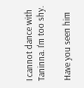I cannot dance with Taninna. I'm too shy.

Have you seen him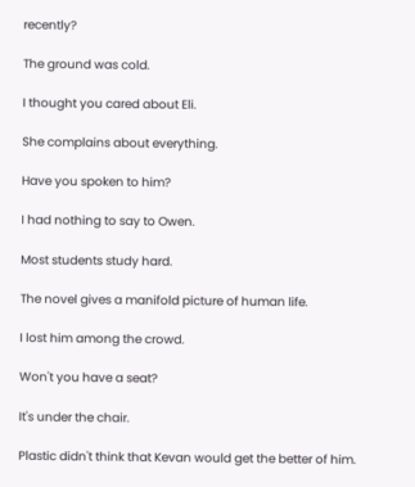recently?

The ground was cold.

I thought you cared about Eli.

She complains about everything.

Have you spoken to him?

I had nothing to say to Owen.

Most students study hard.

The novel gives a manifold picture of human life.

I lost him among the crowd.

Won't you have a seat?

It's under the chair.

Plastic didn't think that Kevan would get the better of him.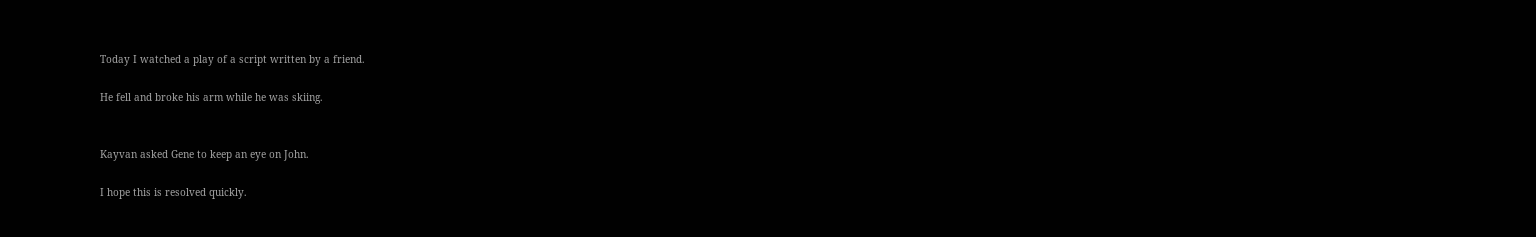Today I watched a play of a script written by a friend.

He fell and broke his arm while he was skiing.


Kayvan asked Gene to keep an eye on John.

I hope this is resolved quickly.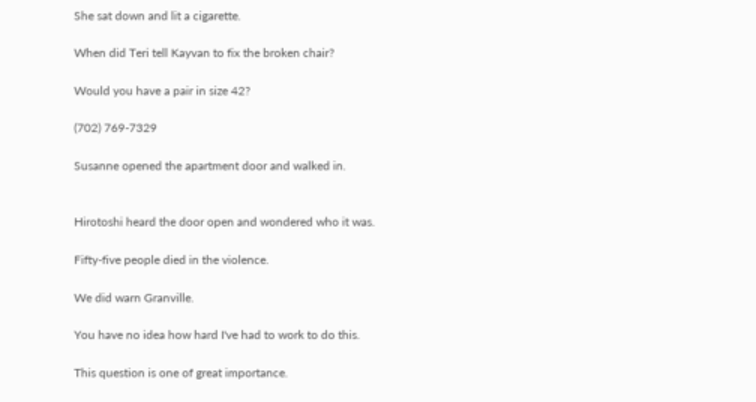She sat down and lit a cigarette.

When did Teri tell Kayvan to fix the broken chair?

Would you have a pair in size 42?

(702) 769-7329

Susanne opened the apartment door and walked in.


Hirotoshi heard the door open and wondered who it was.

Fifty-five people died in the violence.

We did warn Granville.

You have no idea how hard I've had to work to do this.

This question is one of great importance.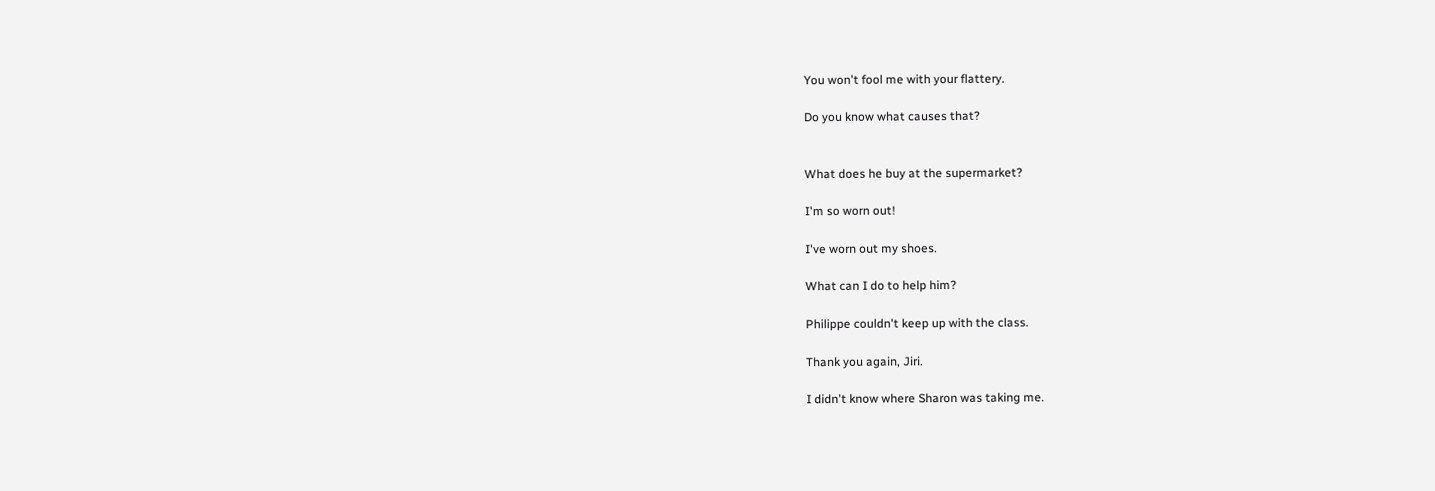You won't fool me with your flattery.

Do you know what causes that?


What does he buy at the supermarket?

I'm so worn out!

I've worn out my shoes.

What can I do to help him?

Philippe couldn't keep up with the class.

Thank you again, Jiri.

I didn't know where Sharon was taking me.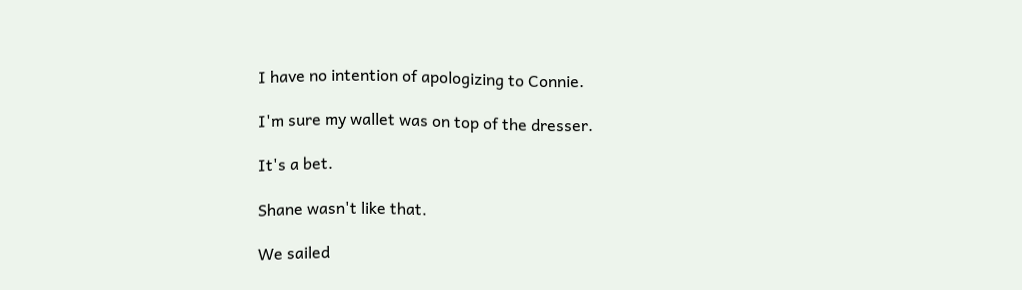I have no intention of apologizing to Connie.

I'm sure my wallet was on top of the dresser.

It's a bet.

Shane wasn't like that.

We sailed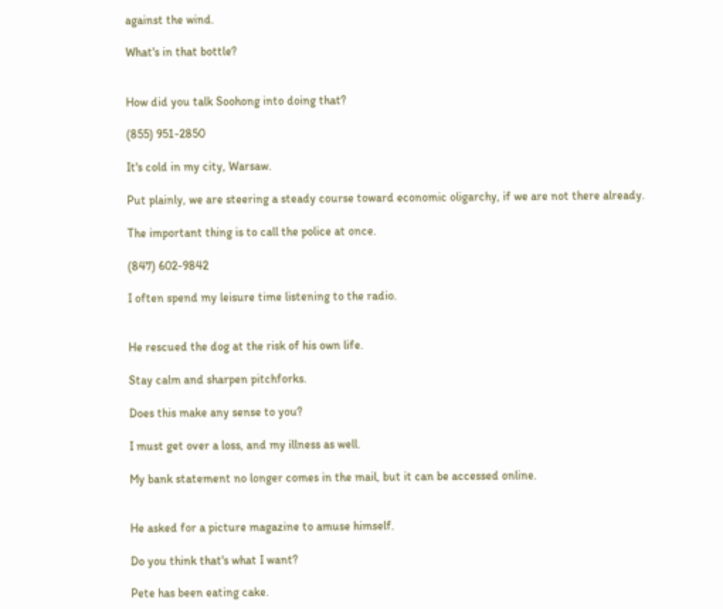against the wind.

What's in that bottle?


How did you talk Soohong into doing that?

(855) 951-2850

It's cold in my city, Warsaw.

Put plainly, we are steering a steady course toward economic oligarchy, if we are not there already.

The important thing is to call the police at once.

(847) 602-9842

I often spend my leisure time listening to the radio.


He rescued the dog at the risk of his own life.

Stay calm and sharpen pitchforks.

Does this make any sense to you?

I must get over a loss, and my illness as well.

My bank statement no longer comes in the mail, but it can be accessed online.


He asked for a picture magazine to amuse himself.

Do you think that's what I want?

Pete has been eating cake.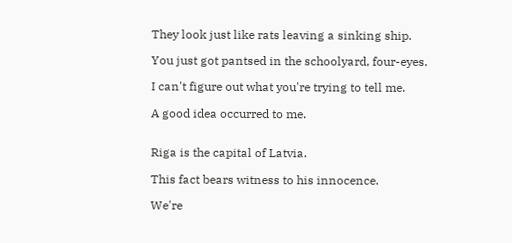They look just like rats leaving a sinking ship.

You just got pantsed in the schoolyard, four-eyes.

I can't figure out what you're trying to tell me.

A good idea occurred to me.


Riga is the capital of Latvia.

This fact bears witness to his innocence.

We're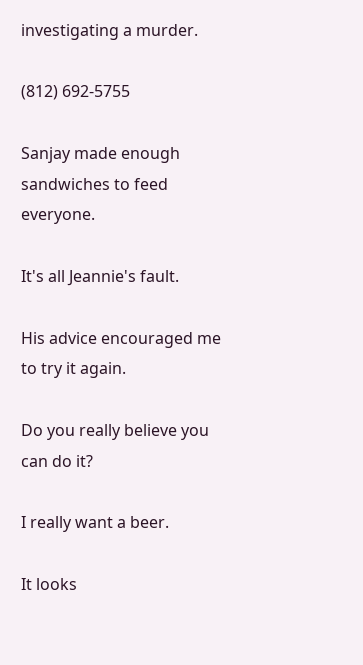investigating a murder.

(812) 692-5755

Sanjay made enough sandwiches to feed everyone.

It's all Jeannie's fault.

His advice encouraged me to try it again.

Do you really believe you can do it?

I really want a beer.

It looks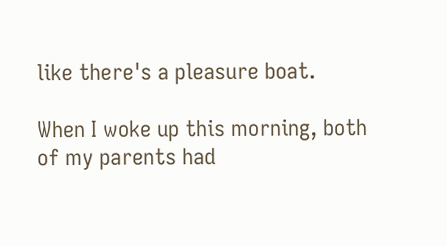like there's a pleasure boat.

When I woke up this morning, both of my parents had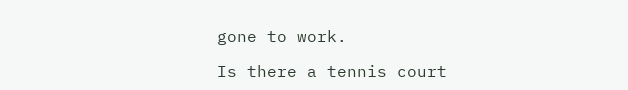gone to work.

Is there a tennis court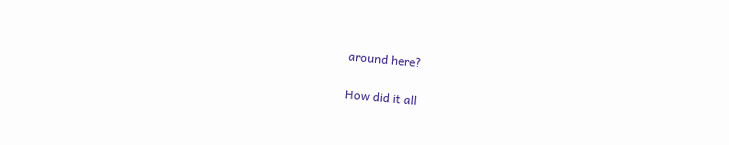around here?

How did it all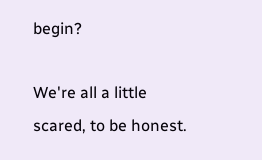begin?

We're all a little scared, to be honest.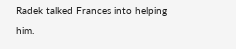Radek talked Frances into helping him.